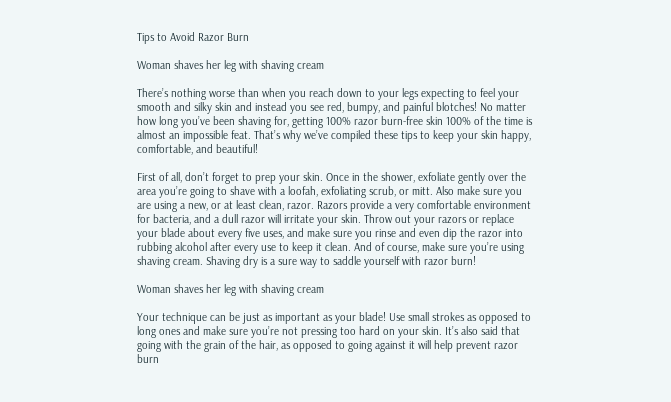Tips to Avoid Razor Burn

Woman shaves her leg with shaving cream

There’s nothing worse than when you reach down to your legs expecting to feel your smooth and silky skin and instead you see red, bumpy, and painful blotches! No matter how long you’ve been shaving for, getting 100% razor burn-free skin 100% of the time is almost an impossible feat. That’s why we’ve compiled these tips to keep your skin happy, comfortable, and beautiful!

First of all, don’t forget to prep your skin. Once in the shower, exfoliate gently over the area you’re going to shave with a loofah, exfoliating scrub, or mitt. Also make sure you are using a new, or at least clean, razor. Razors provide a very comfortable environment for bacteria, and a dull razor will irritate your skin. Throw out your razors or replace your blade about every five uses, and make sure you rinse and even dip the razor into rubbing alcohol after every use to keep it clean. And of course, make sure you’re using shaving cream. Shaving dry is a sure way to saddle yourself with razor burn!

Woman shaves her leg with shaving cream

Your technique can be just as important as your blade! Use small strokes as opposed to long ones and make sure you’re not pressing too hard on your skin. It’s also said that going with the grain of the hair, as opposed to going against it will help prevent razor burn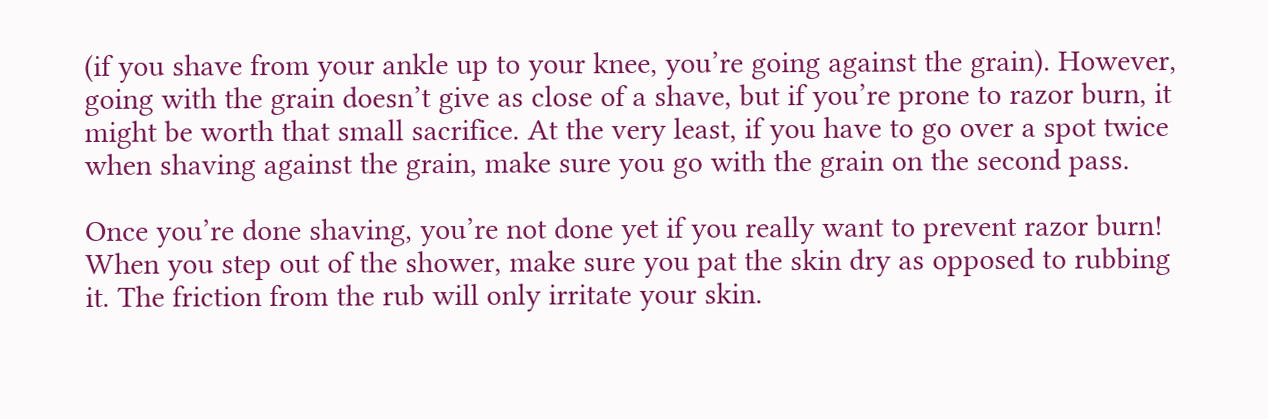(if you shave from your ankle up to your knee, you’re going against the grain). However, going with the grain doesn’t give as close of a shave, but if you’re prone to razor burn, it might be worth that small sacrifice. At the very least, if you have to go over a spot twice when shaving against the grain, make sure you go with the grain on the second pass.

Once you’re done shaving, you’re not done yet if you really want to prevent razor burn! When you step out of the shower, make sure you pat the skin dry as opposed to rubbing it. The friction from the rub will only irritate your skin.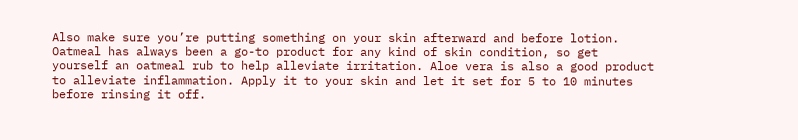Also make sure you’re putting something on your skin afterward and before lotion. Oatmeal has always been a go-to product for any kind of skin condition, so get yourself an oatmeal rub to help alleviate irritation. Aloe vera is also a good product to alleviate inflammation. Apply it to your skin and let it set for 5 to 10 minutes before rinsing it off.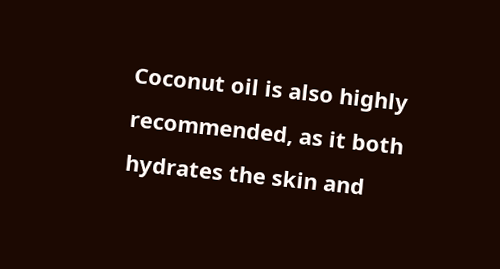Coconut oil is also highly recommended, as it both hydrates the skin and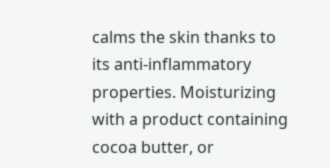calms the skin thanks to its anti-inflammatory properties. Moisturizing with a product containing cocoa butter, or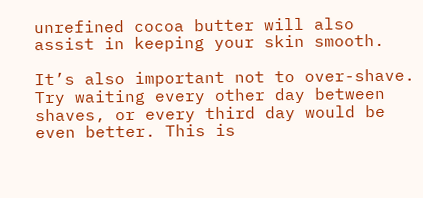unrefined cocoa butter will also assist in keeping your skin smooth.

It’s also important not to over-shave. Try waiting every other day between shaves, or every third day would be even better. This is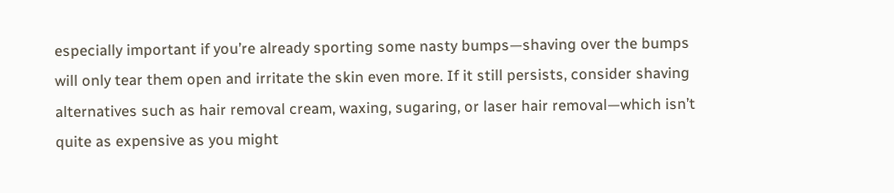especially important if you’re already sporting some nasty bumps—shaving over the bumps will only tear them open and irritate the skin even more. If it still persists, consider shaving alternatives such as hair removal cream, waxing, sugaring, or laser hair removal—which isn’t quite as expensive as you might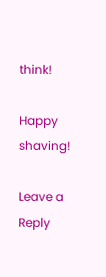think!

Happy shaving!

Leave a Reply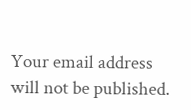Your email address will not be published.